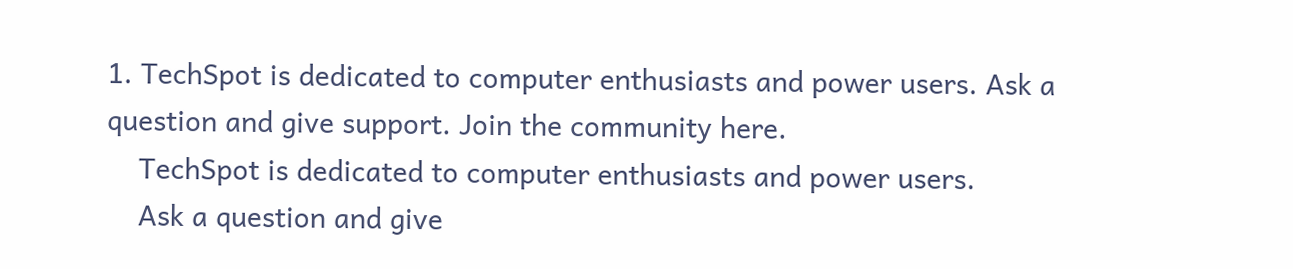1. TechSpot is dedicated to computer enthusiasts and power users. Ask a question and give support. Join the community here.
    TechSpot is dedicated to computer enthusiasts and power users.
    Ask a question and give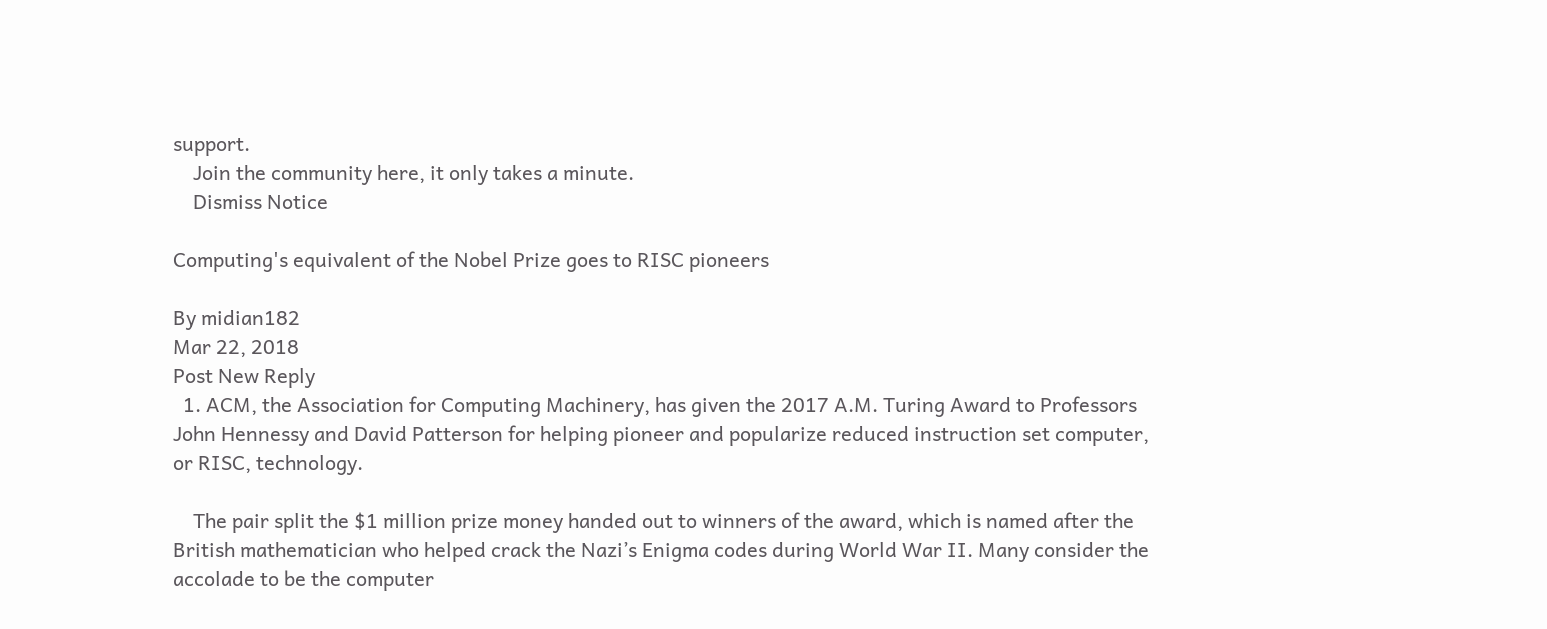support.
    Join the community here, it only takes a minute.
    Dismiss Notice

Computing's equivalent of the Nobel Prize goes to RISC pioneers

By midian182
Mar 22, 2018
Post New Reply
  1. ACM, the Association for Computing Machinery, has given the 2017 A.M. Turing Award to Professors John Hennessy and David Patterson for helping pioneer and popularize reduced instruction set computer, or RISC, technology.

    The pair split the $1 million prize money handed out to winners of the award, which is named after the British mathematician who helped crack the Nazi’s Enigma codes during World War II. Many consider the accolade to be the computer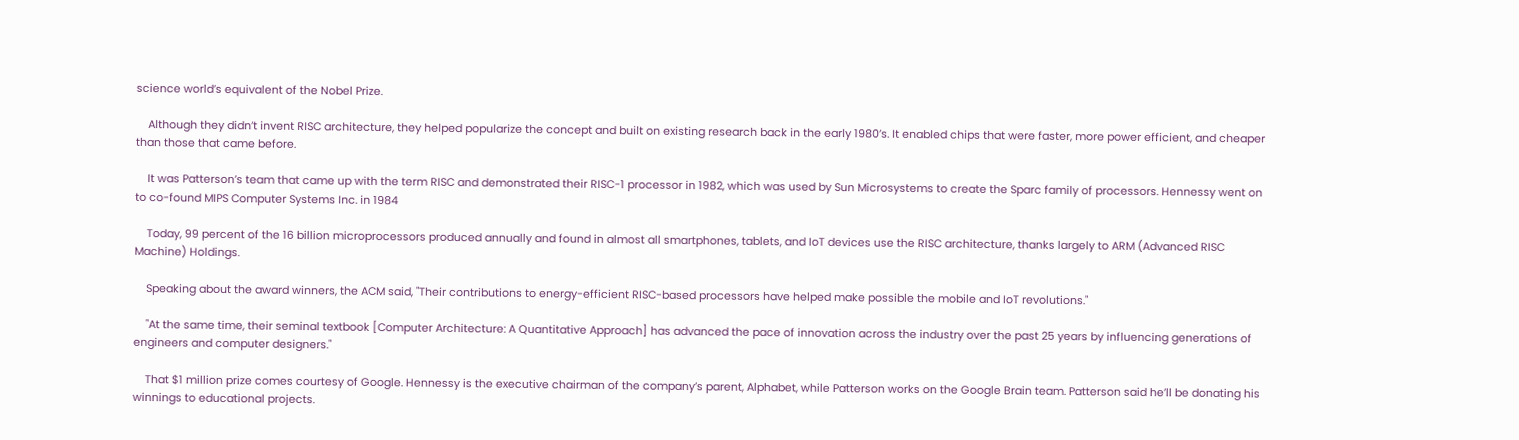science world’s equivalent of the Nobel Prize.

    Although they didn’t invent RISC architecture, they helped popularize the concept and built on existing research back in the early 1980’s. It enabled chips that were faster, more power efficient, and cheaper than those that came before.

    It was Patterson’s team that came up with the term RISC and demonstrated their RISC-1 processor in 1982, which was used by Sun Microsystems to create the Sparc family of processors. Hennessy went on to co-found MIPS Computer Systems Inc. in 1984

    Today, 99 percent of the 16 billion microprocessors produced annually and found in almost all smartphones, tablets, and IoT devices use the RISC architecture, thanks largely to ARM (Advanced RISC Machine) Holdings.

    Speaking about the award winners, the ACM said, "Their contributions to energy-efficient RISC-based processors have helped make possible the mobile and IoT revolutions."

    "At the same time, their seminal textbook [Computer Architecture: A Quantitative Approach] has advanced the pace of innovation across the industry over the past 25 years by influencing generations of engineers and computer designers."

    That $1 million prize comes courtesy of Google. Hennessy is the executive chairman of the company’s parent, Alphabet, while Patterson works on the Google Brain team. Patterson said he’ll be donating his winnings to educational projects.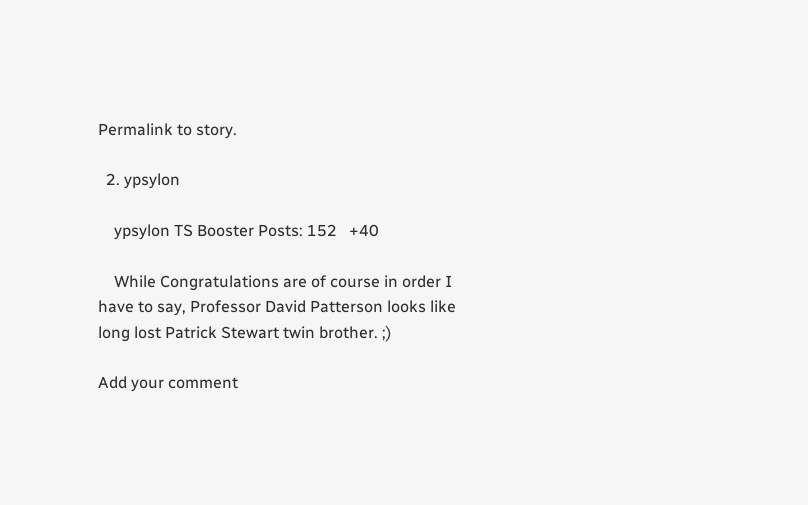Permalink to story.

  2. ypsylon

    ypsylon TS Booster Posts: 152   +40

    While Congratulations are of course in order I have to say, Professor David Patterson looks like long lost Patrick Stewart twin brother. ;)

Add your comment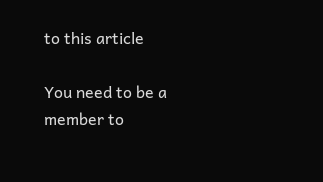to this article

You need to be a member to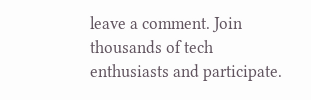leave a comment. Join thousands of tech enthusiasts and participate.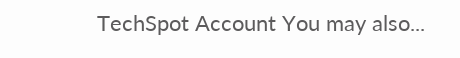TechSpot Account You may also...